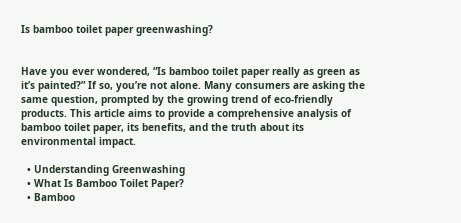Is bamboo toilet paper greenwashing?


Have you ever wondered, “Is bamboo toilet paper really as green as it’s painted?” If so, you’re not alone. Many consumers are asking the same question, prompted by the growing trend of eco-friendly products. This article aims to provide a comprehensive analysis of bamboo toilet paper, its benefits, and the truth about its environmental impact.

  • Understanding Greenwashing
  • What Is Bamboo Toilet Paper?
  • Bamboo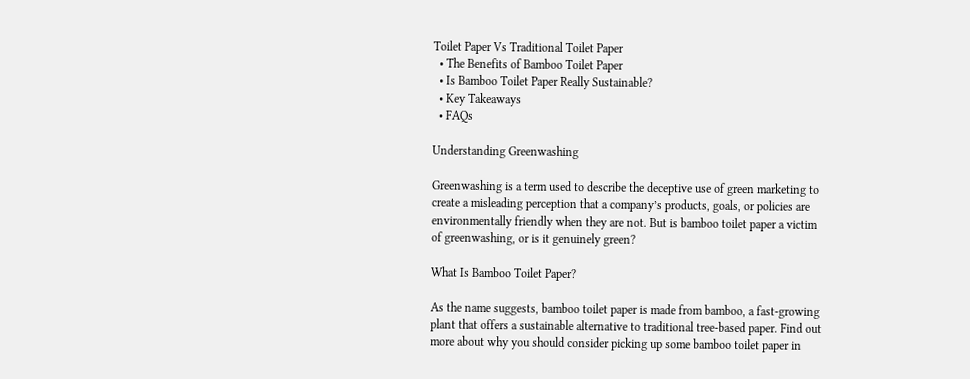Toilet Paper Vs Traditional Toilet Paper
  • The Benefits of Bamboo Toilet Paper
  • Is Bamboo Toilet Paper Really Sustainable?
  • Key Takeaways
  • FAQs

Understanding Greenwashing

Greenwashing is a term used to describe the deceptive use of green marketing to create a misleading perception that a company’s products, goals, or policies are environmentally friendly when they are not. But is bamboo toilet paper a victim of greenwashing, or is it genuinely green?

What Is Bamboo Toilet Paper?

As the name suggests, bamboo toilet paper is made from bamboo, a fast-growing plant that offers a sustainable alternative to traditional tree-based paper. Find out more about why you should consider picking up some bamboo toilet paper in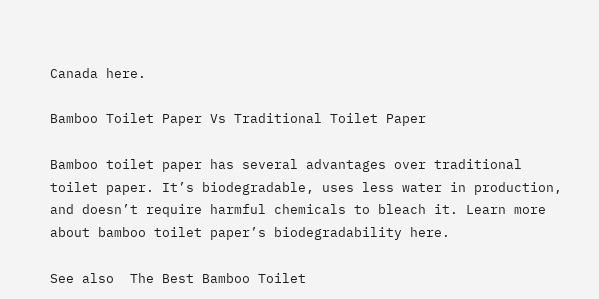Canada here.

Bamboo Toilet Paper Vs Traditional Toilet Paper

Bamboo toilet paper has several advantages over traditional toilet paper. It’s biodegradable, uses less water in production, and doesn’t require harmful chemicals to bleach it. Learn more about bamboo toilet paper’s biodegradability here.

See also  The Best Bamboo Toilet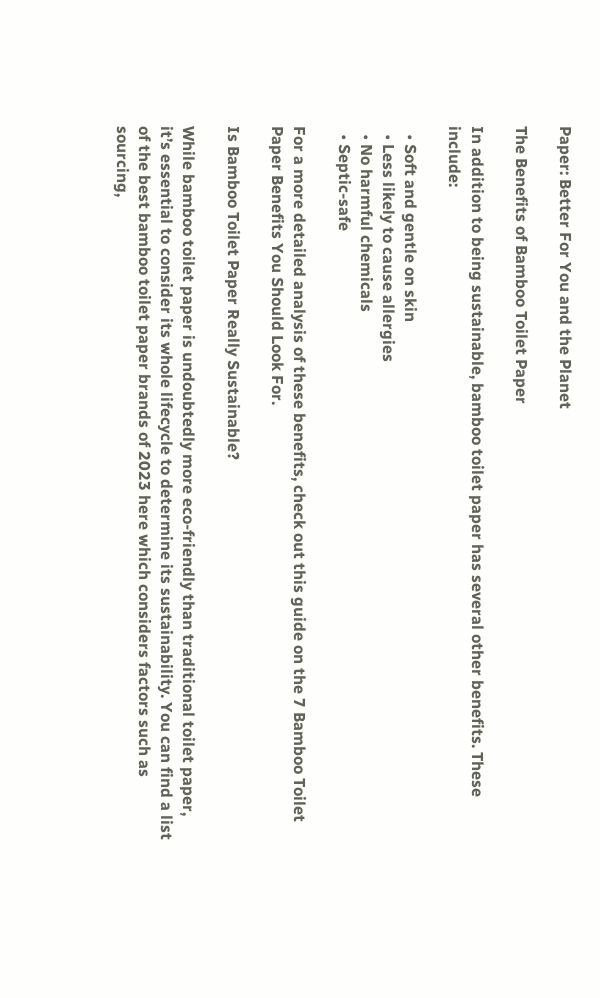Paper: Better For You and the Planet

The Benefits of Bamboo Toilet Paper

In addition to being sustainable, bamboo toilet paper has several other benefits. These include:

  • Soft and gentle on skin
  • Less likely to cause allergies
  • No harmful chemicals
  • Septic-safe

For a more detailed analysis of these benefits, check out this guide on the 7 Bamboo Toilet Paper Benefits You Should Look For.

Is Bamboo Toilet Paper Really Sustainable?

While bamboo toilet paper is undoubtedly more eco-friendly than traditional toilet paper, it’s essential to consider its whole lifecycle to determine its sustainability. You can find a list of the best bamboo toilet paper brands of 2023 here which considers factors such as sourcing,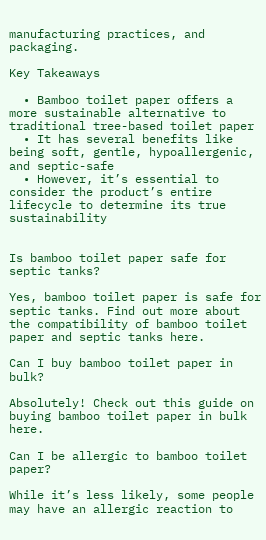manufacturing practices, and packaging.

Key Takeaways

  • Bamboo toilet paper offers a more sustainable alternative to traditional tree-based toilet paper
  • It has several benefits like being soft, gentle, hypoallergenic, and septic-safe
  • However, it’s essential to consider the product’s entire lifecycle to determine its true sustainability


Is bamboo toilet paper safe for septic tanks?

Yes, bamboo toilet paper is safe for septic tanks. Find out more about the compatibility of bamboo toilet paper and septic tanks here.

Can I buy bamboo toilet paper in bulk?

Absolutely! Check out this guide on buying bamboo toilet paper in bulk here.

Can I be allergic to bamboo toilet paper?

While it’s less likely, some people may have an allergic reaction to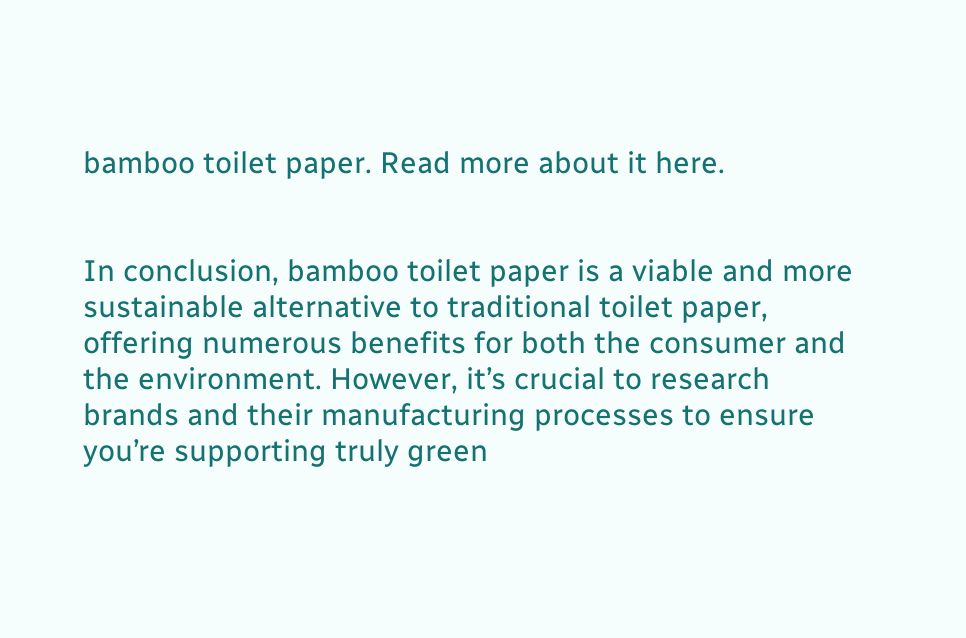bamboo toilet paper. Read more about it here.


In conclusion, bamboo toilet paper is a viable and more sustainable alternative to traditional toilet paper, offering numerous benefits for both the consumer and the environment. However, it’s crucial to research brands and their manufacturing processes to ensure you’re supporting truly green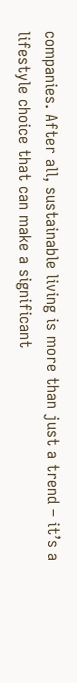companies. After all, sustainable living is more than just a trend – it’s a lifestyle choice that can make a significant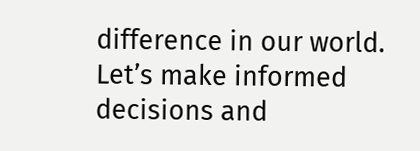difference in our world. Let’s make informed decisions and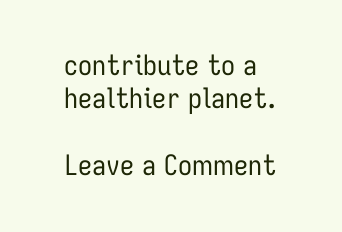contribute to a healthier planet.

Leave a Comment